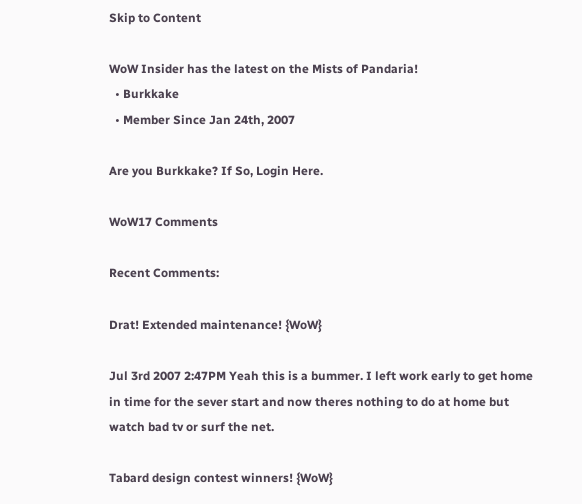Skip to Content

WoW Insider has the latest on the Mists of Pandaria!
  • Burkkake
  • Member Since Jan 24th, 2007

Are you Burkkake? If So, Login Here.

WoW17 Comments

Recent Comments:

Drat! Extended maintenance! {WoW}

Jul 3rd 2007 2:47PM Yeah this is a bummer. I left work early to get home in time for the sever start and now theres nothing to do at home but watch bad tv or surf the net.

Tabard design contest winners! {WoW}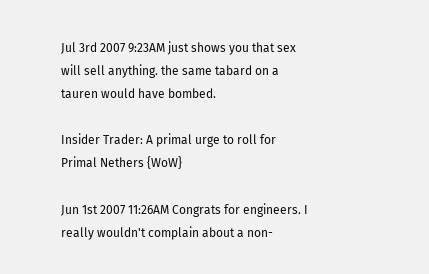Jul 3rd 2007 9:23AM just shows you that sex will sell anything. the same tabard on a tauren would have bombed.

Insider Trader: A primal urge to roll for Primal Nethers {WoW}

Jun 1st 2007 11:26AM Congrats for engineers. I really wouldn't complain about a non-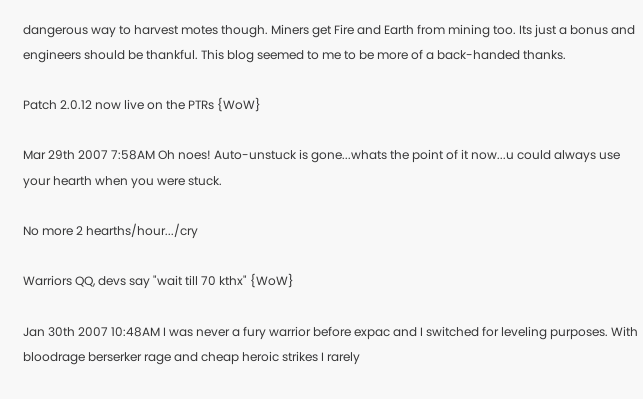dangerous way to harvest motes though. Miners get Fire and Earth from mining too. Its just a bonus and engineers should be thankful. This blog seemed to me to be more of a back-handed thanks.

Patch 2.0.12 now live on the PTRs {WoW}

Mar 29th 2007 7:58AM Oh noes! Auto-unstuck is gone...whats the point of it now...u could always use your hearth when you were stuck.

No more 2 hearths/hour.../cry

Warriors QQ, devs say "wait till 70 kthx" {WoW}

Jan 30th 2007 10:48AM I was never a fury warrior before expac and I switched for leveling purposes. With bloodrage berserker rage and cheap heroic strikes I rarely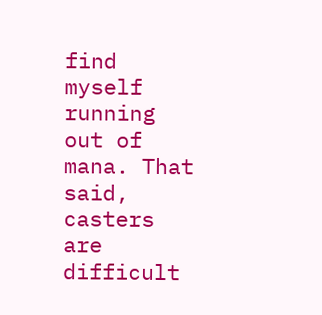find myself running out of mana. That said, casters are difficult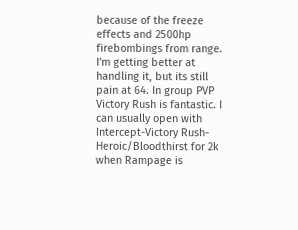because of the freeze effects and 2500hp firebombings from range. I'm getting better at handling it, but its still pain at 64. In group PVP Victory Rush is fantastic. I can usually open with Intercept-Victory Rush-Heroic/Bloodthirst for 2k when Rampage is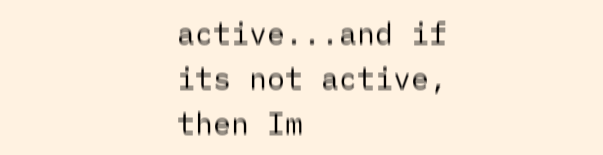active...and if its not active, then Im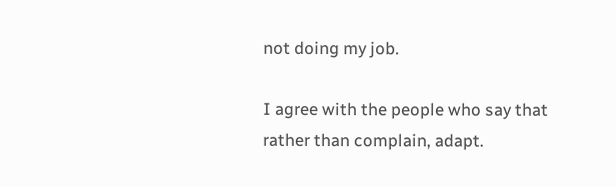not doing my job.

I agree with the people who say that rather than complain, adapt.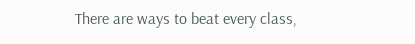There are ways to beat every class,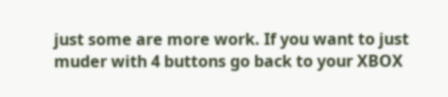just some are more work. If you want to just muder with 4 buttons go back to your XBOX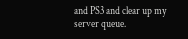and PS3 and clear up my server queue.